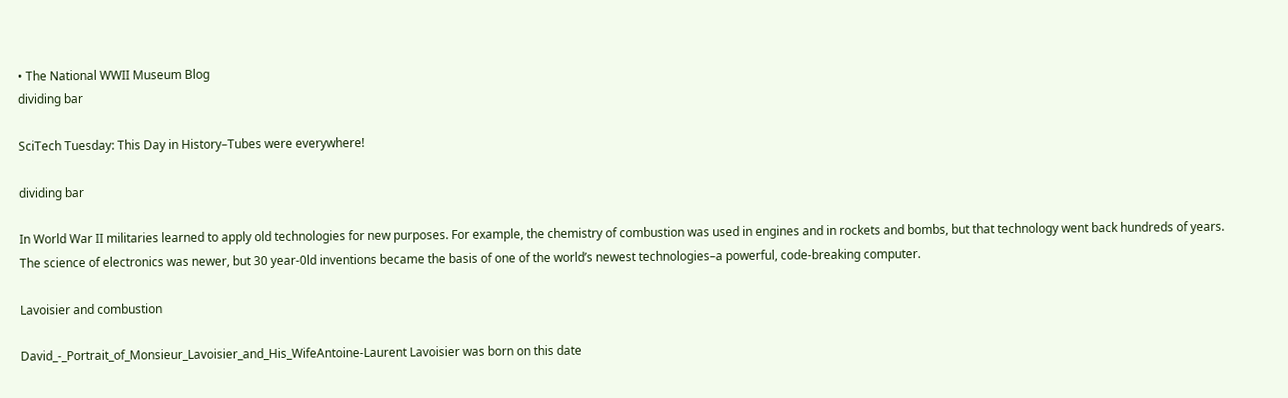• The National WWII Museum Blog
dividing bar

SciTech Tuesday: This Day in History–Tubes were everywhere!

dividing bar

In World War II militaries learned to apply old technologies for new purposes. For example, the chemistry of combustion was used in engines and in rockets and bombs, but that technology went back hundreds of years. The science of electronics was newer, but 30 year-0ld inventions became the basis of one of the world’s newest technologies–a powerful, code-breaking computer.

Lavoisier and combustion

David_-_Portrait_of_Monsieur_Lavoisier_and_His_WifeAntoine-Laurent Lavoisier was born on this date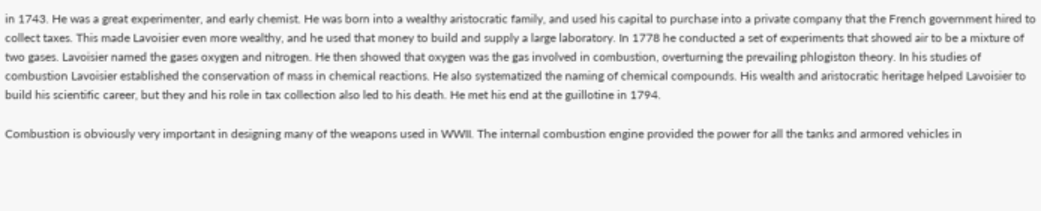in 1743. He was a great experimenter, and early chemist. He was born into a wealthy aristocratic family, and used his capital to purchase into a private company that the French government hired to collect taxes. This made Lavoisier even more wealthy, and he used that money to build and supply a large laboratory. In 1778 he conducted a set of experiments that showed air to be a mixture of two gases. Lavoisier named the gases oxygen and nitrogen. He then showed that oxygen was the gas involved in combustion, overturning the prevailing phlogiston theory. In his studies of combustion Lavoisier established the conservation of mass in chemical reactions. He also systematized the naming of chemical compounds. His wealth and aristocratic heritage helped Lavoisier to build his scientific career, but they and his role in tax collection also led to his death. He met his end at the guillotine in 1794.

Combustion is obviously very important in designing many of the weapons used in WWII. The internal combustion engine provided the power for all the tanks and armored vehicles in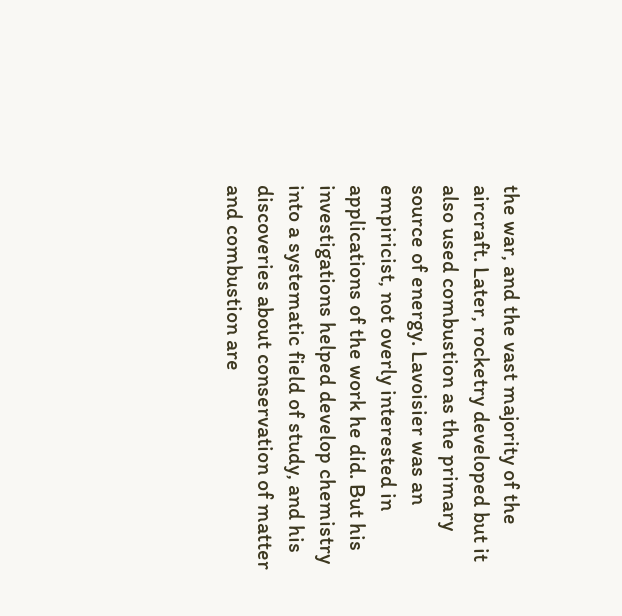the war, and the vast majority of the aircraft. Later, rocketry developed but it also used combustion as the primary source of energy. Lavoisier was an empiricist, not overly interested in applications of the work he did. But his investigations helped develop chemistry into a systematic field of study, and his discoveries about conservation of matter and combustion are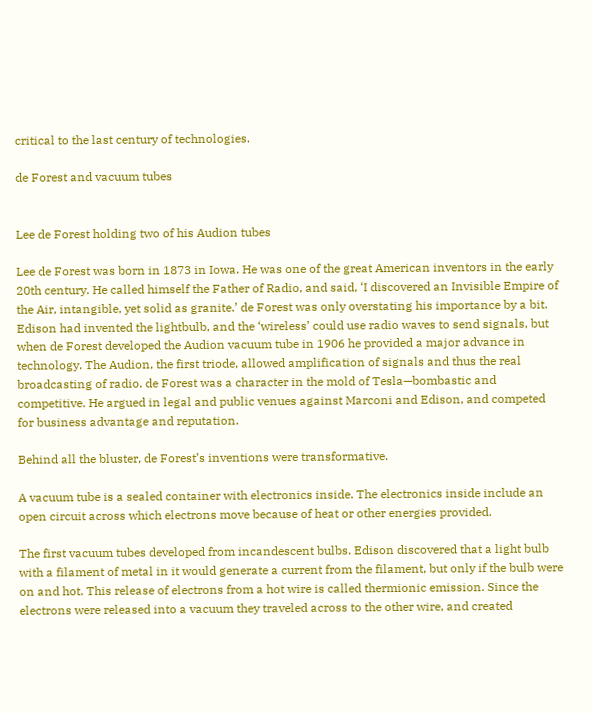critical to the last century of technologies.

de Forest and vacuum tubes


Lee de Forest holding two of his Audion tubes

Lee de Forest was born in 1873 in Iowa. He was one of the great American inventors in the early 20th century. He called himself the Father of Radio, and said, ‘I discovered an Invisible Empire of the Air, intangible, yet solid as granite.’ de Forest was only overstating his importance by a bit. Edison had invented the lightbulb, and the ‘wireless’ could use radio waves to send signals, but when de Forest developed the Audion vacuum tube in 1906 he provided a major advance in technology. The Audion, the first triode, allowed amplification of signals and thus the real broadcasting of radio. de Forest was a character in the mold of Tesla—bombastic and competitive. He argued in legal and public venues against Marconi and Edison, and competed for business advantage and reputation.

Behind all the bluster, de Forest’s inventions were transformative.

A vacuum tube is a sealed container with electronics inside. The electronics inside include an open circuit across which electrons move because of heat or other energies provided.

The first vacuum tubes developed from incandescent bulbs. Edison discovered that a light bulb with a filament of metal in it would generate a current from the filament, but only if the bulb were on and hot. This release of electrons from a hot wire is called thermionic emission. Since the electrons were released into a vacuum they traveled across to the other wire, and created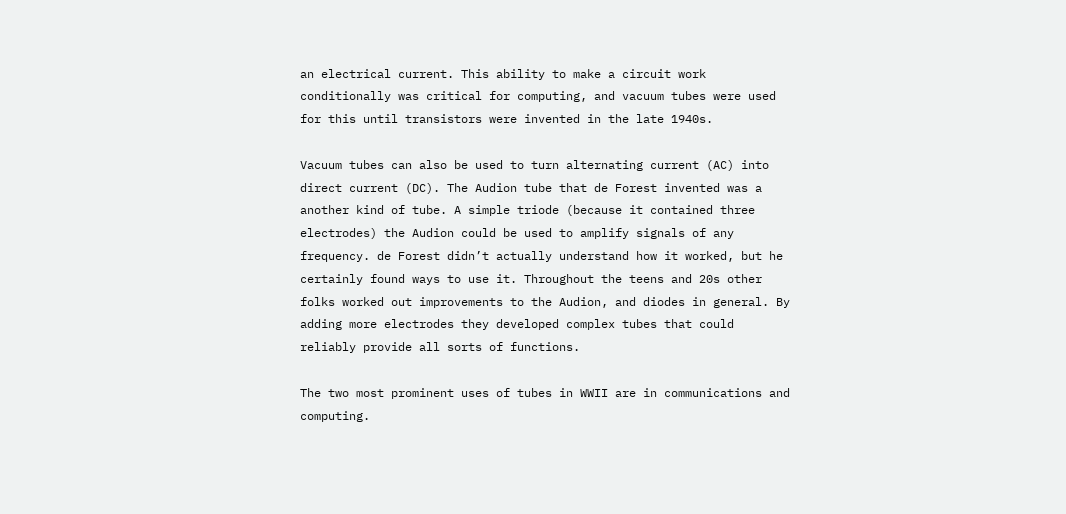an electrical current. This ability to make a circuit work conditionally was critical for computing, and vacuum tubes were used for this until transistors were invented in the late 1940s.

Vacuum tubes can also be used to turn alternating current (AC) into direct current (DC). The Audion tube that de Forest invented was a another kind of tube. A simple triode (because it contained three electrodes) the Audion could be used to amplify signals of any frequency. de Forest didn’t actually understand how it worked, but he certainly found ways to use it. Throughout the teens and 20s other folks worked out improvements to the Audion, and diodes in general. By adding more electrodes they developed complex tubes that could reliably provide all sorts of functions.

The two most prominent uses of tubes in WWII are in communications and computing.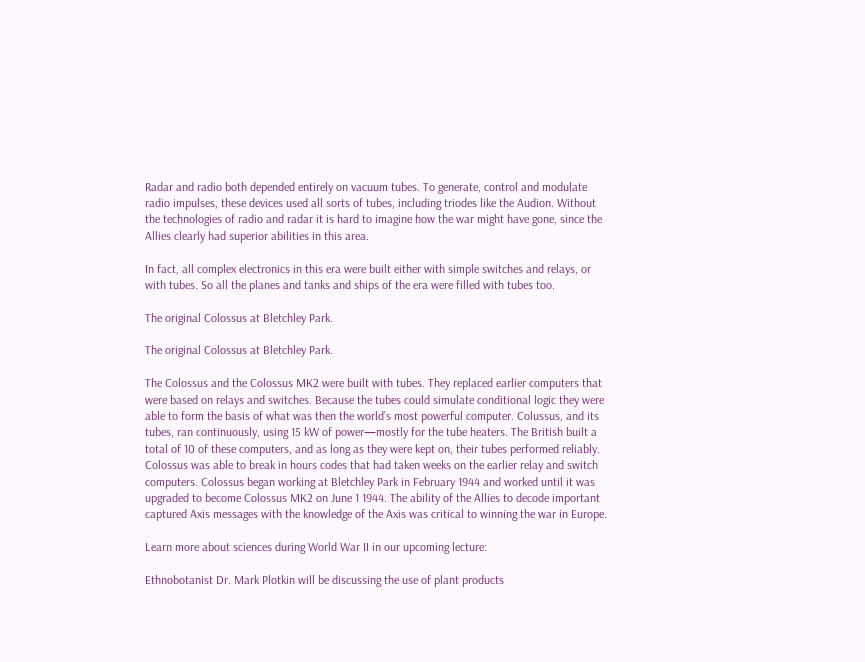Radar and radio both depended entirely on vacuum tubes. To generate, control and modulate radio impulses, these devices used all sorts of tubes, including triodes like the Audion. Without the technologies of radio and radar it is hard to imagine how the war might have gone, since the Allies clearly had superior abilities in this area.

In fact, all complex electronics in this era were built either with simple switches and relays, or with tubes. So all the planes and tanks and ships of the era were filled with tubes too.

The original Colossus at Bletchley Park.

The original Colossus at Bletchley Park.

The Colossus and the Colossus MK2 were built with tubes. They replaced earlier computers that were based on relays and switches. Because the tubes could simulate conditional logic they were able to form the basis of what was then the world’s most powerful computer. Colussus, and its tubes, ran continuously, using 15 kW of power—mostly for the tube heaters. The British built a total of 10 of these computers, and as long as they were kept on, their tubes performed reliably. Colossus was able to break in hours codes that had taken weeks on the earlier relay and switch computers. Colossus began working at Bletchley Park in February 1944 and worked until it was upgraded to become Colossus MK2 on June 1 1944. The ability of the Allies to decode important captured Axis messages with the knowledge of the Axis was critical to winning the war in Europe.

Learn more about sciences during World War II in our upcoming lecture:

Ethnobotanist Dr. Mark Plotkin will be discussing the use of plant products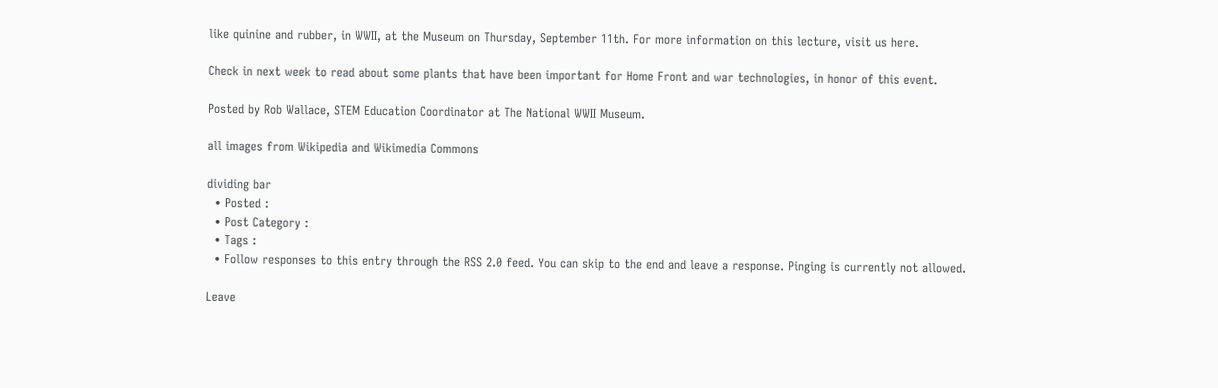like quinine and rubber, in WWII, at the Museum on Thursday, September 11th. For more information on this lecture, visit us here.

Check in next week to read about some plants that have been important for Home Front and war technologies, in honor of this event.

Posted by Rob Wallace, STEM Education Coordinator at The National WWII Museum.

all images from Wikipedia and Wikimedia Commons

dividing bar
  • Posted :
  • Post Category :
  • Tags :
  • Follow responses to this entry through the RSS 2.0 feed. You can skip to the end and leave a response. Pinging is currently not allowed.

Leave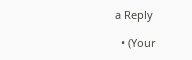a Reply

  • (Your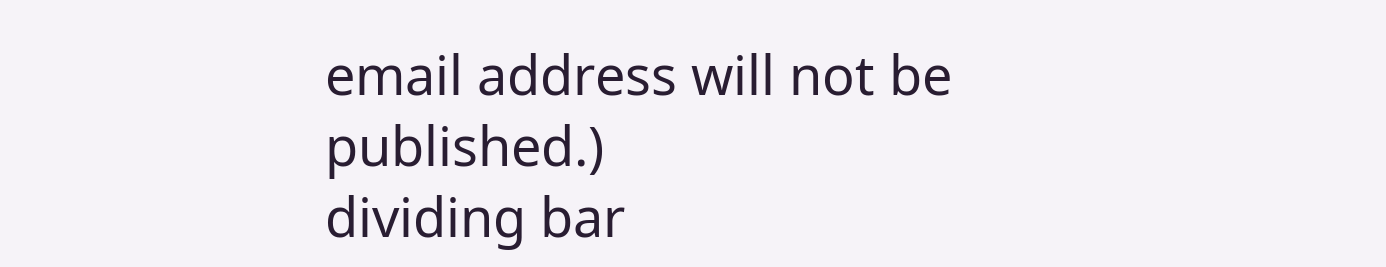email address will not be published.)
dividing bar